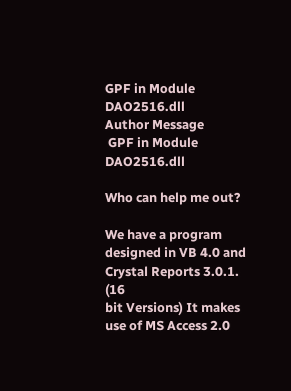GPF in Module DAO2516.dll
Author Message
 GPF in Module DAO2516.dll

Who can help me out?

We have a program designed in VB 4.0 and Crystal Reports 3.0.1. (16
bit Versions) It makes use of MS Access 2.0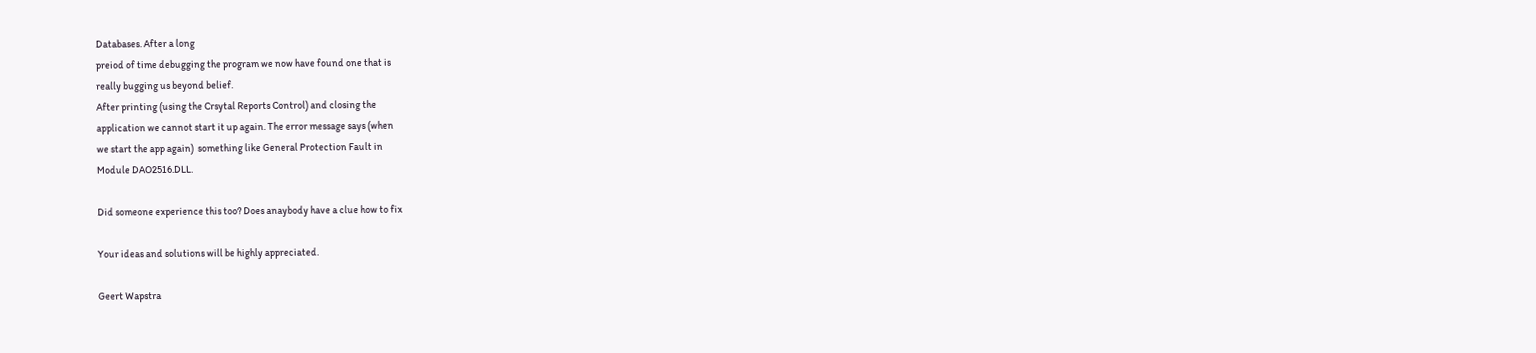Databases. After a long
preiod of time debugging the program we now have found one that is
really bugging us beyond belief.
After printing (using the Crsytal Reports Control) and closing the
application we cannot start it up again. The error message says (when
we start the app again)  something like General Protection Fault in
Module DAO2516.DLL.

Did someone experience this too? Does anaybody have a clue how to fix

Your ideas and solutions will be highly appreciated.

Geert Wapstra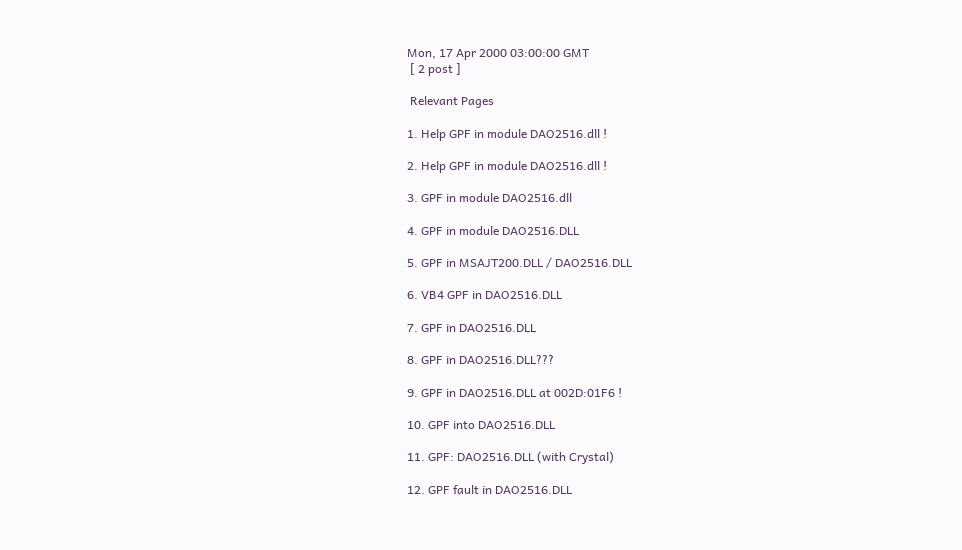Mon, 17 Apr 2000 03:00:00 GMT
 [ 2 post ]

 Relevant Pages

1. Help GPF in module DAO2516.dll !

2. Help GPF in module DAO2516.dll !

3. GPF in module DAO2516.dll

4. GPF in module DAO2516.DLL

5. GPF in MSAJT200.DLL / DAO2516.DLL

6. VB4 GPF in DAO2516.DLL

7. GPF in DAO2516.DLL

8. GPF in DAO2516.DLL???

9. GPF in DAO2516.DLL at 002D:01F6 !

10. GPF into DAO2516.DLL

11. GPF: DAO2516.DLL (with Crystal)

12. GPF fault in DAO2516.DLL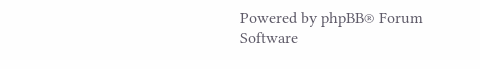Powered by phpBB® Forum Software